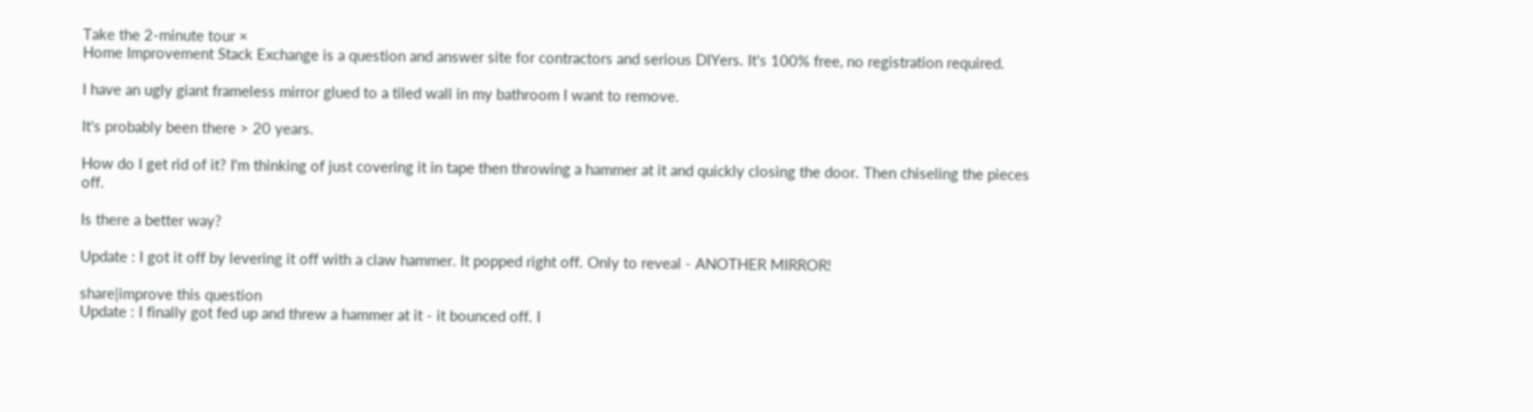Take the 2-minute tour ×
Home Improvement Stack Exchange is a question and answer site for contractors and serious DIYers. It's 100% free, no registration required.

I have an ugly giant frameless mirror glued to a tiled wall in my bathroom I want to remove.

It's probably been there > 20 years.

How do I get rid of it? I'm thinking of just covering it in tape then throwing a hammer at it and quickly closing the door. Then chiseling the pieces off.

Is there a better way?

Update : I got it off by levering it off with a claw hammer. It popped right off. Only to reveal - ANOTHER MIRROR!

share|improve this question
Update : I finally got fed up and threw a hammer at it - it bounced off. I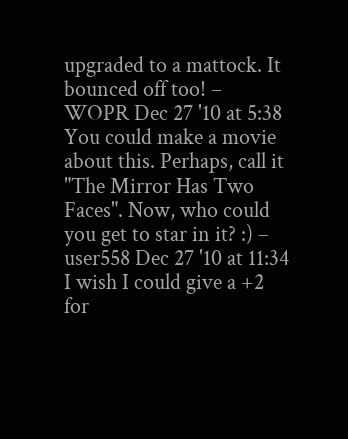upgraded to a mattock. It bounced off too! –  WOPR Dec 27 '10 at 5:38
You could make a movie about this. Perhaps, call it "The Mirror Has Two Faces". Now, who could you get to star in it? :) –  user558 Dec 27 '10 at 11:34
I wish I could give a +2 for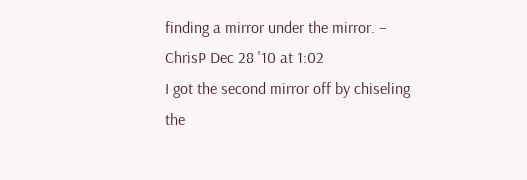finding a mirror under the mirror. –  ChrisP Dec 28 '10 at 1:02
I got the second mirror off by chiseling the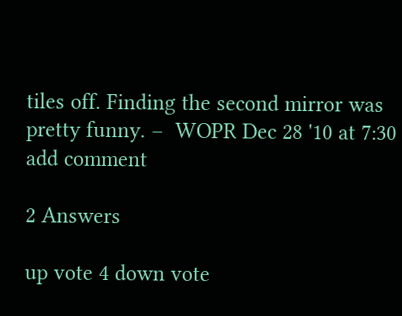tiles off. Finding the second mirror was pretty funny. –  WOPR Dec 28 '10 at 7:30
add comment

2 Answers

up vote 4 down vote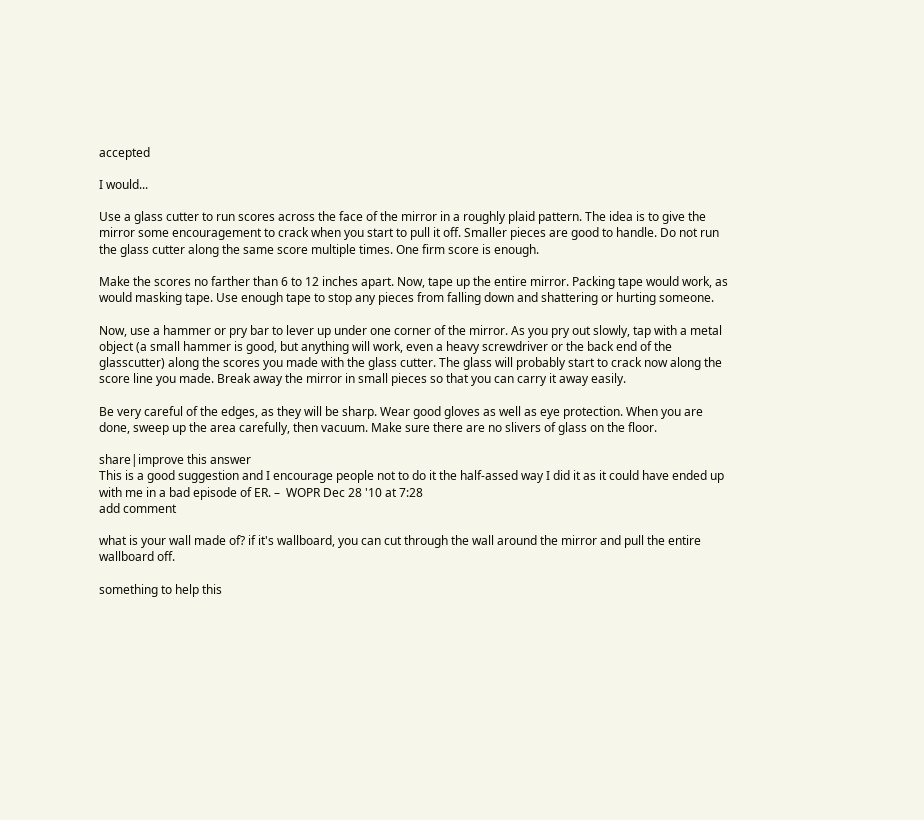accepted

I would...

Use a glass cutter to run scores across the face of the mirror in a roughly plaid pattern. The idea is to give the mirror some encouragement to crack when you start to pull it off. Smaller pieces are good to handle. Do not run the glass cutter along the same score multiple times. One firm score is enough.

Make the scores no farther than 6 to 12 inches apart. Now, tape up the entire mirror. Packing tape would work, as would masking tape. Use enough tape to stop any pieces from falling down and shattering or hurting someone.

Now, use a hammer or pry bar to lever up under one corner of the mirror. As you pry out slowly, tap with a metal object (a small hammer is good, but anything will work, even a heavy screwdriver or the back end of the glasscutter) along the scores you made with the glass cutter. The glass will probably start to crack now along the score line you made. Break away the mirror in small pieces so that you can carry it away easily.

Be very careful of the edges, as they will be sharp. Wear good gloves as well as eye protection. When you are done, sweep up the area carefully, then vacuum. Make sure there are no slivers of glass on the floor.

share|improve this answer
This is a good suggestion and I encourage people not to do it the half-assed way I did it as it could have ended up with me in a bad episode of ER. –  WOPR Dec 28 '10 at 7:28
add comment

what is your wall made of? if it's wallboard, you can cut through the wall around the mirror and pull the entire wallboard off.

something to help this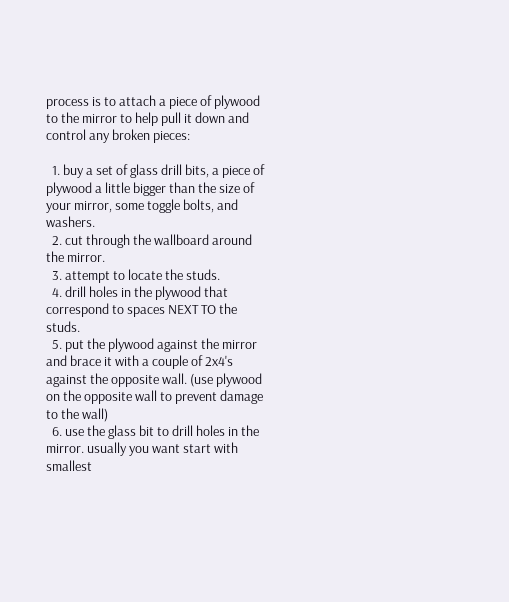process is to attach a piece of plywood to the mirror to help pull it down and control any broken pieces:

  1. buy a set of glass drill bits, a piece of plywood a little bigger than the size of your mirror, some toggle bolts, and washers.
  2. cut through the wallboard around the mirror.
  3. attempt to locate the studs.
  4. drill holes in the plywood that correspond to spaces NEXT TO the studs.
  5. put the plywood against the mirror and brace it with a couple of 2x4's against the opposite wall. (use plywood on the opposite wall to prevent damage to the wall)
  6. use the glass bit to drill holes in the mirror. usually you want start with smallest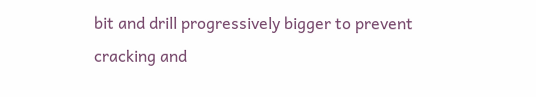bit and drill progressively bigger to prevent cracking and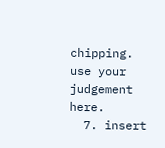chipping. use your judgement here.
  7. insert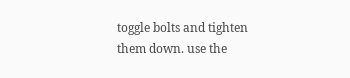toggle bolts and tighten them down. use the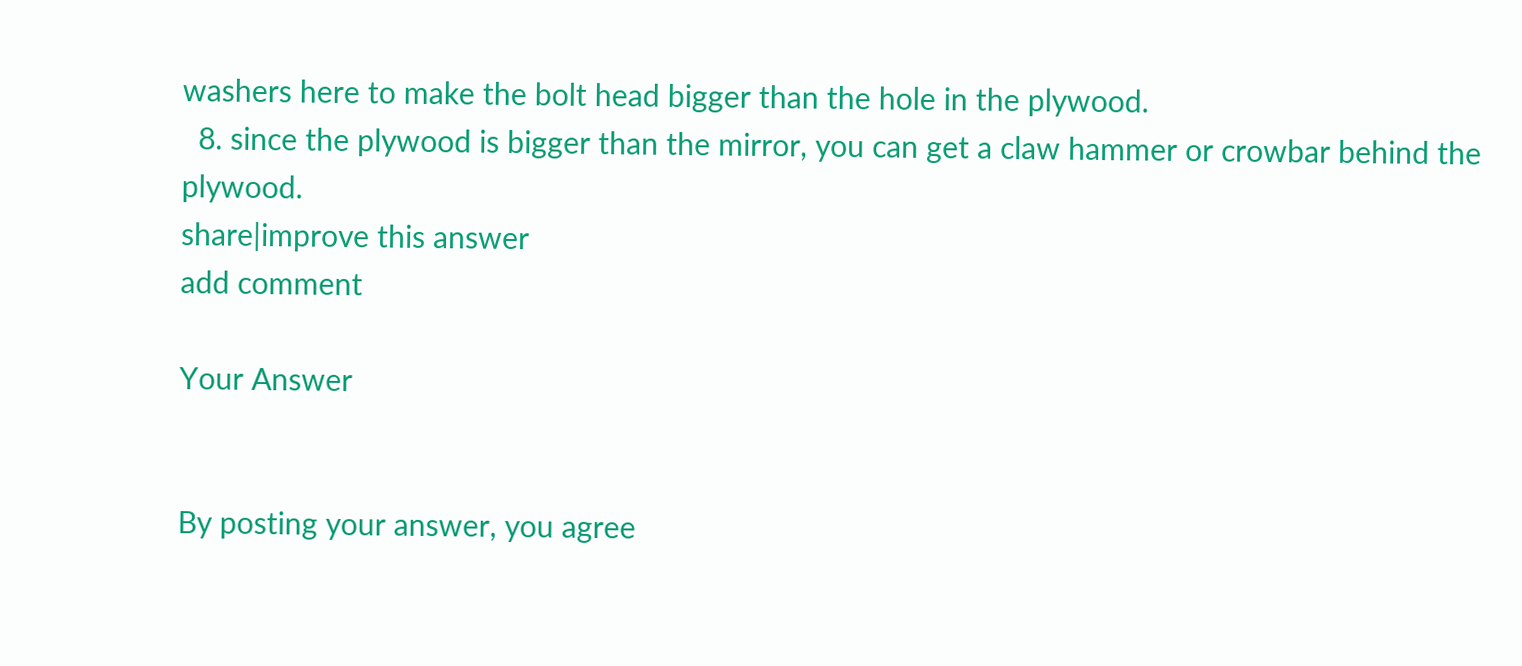washers here to make the bolt head bigger than the hole in the plywood.
  8. since the plywood is bigger than the mirror, you can get a claw hammer or crowbar behind the plywood.
share|improve this answer
add comment

Your Answer


By posting your answer, you agree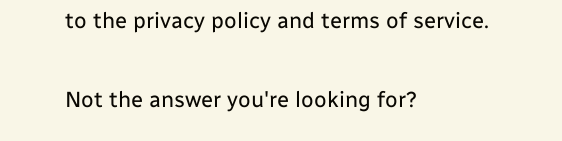to the privacy policy and terms of service.

Not the answer you're looking for?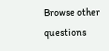Browse other questions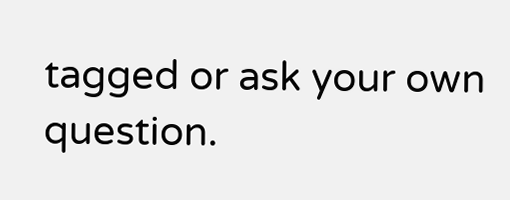tagged or ask your own question.